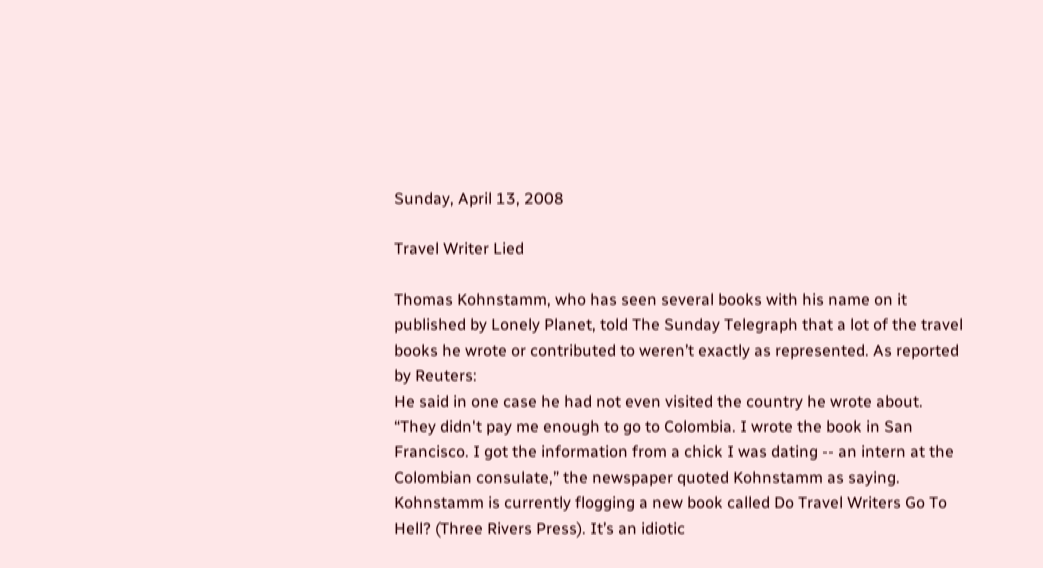Sunday, April 13, 2008

Travel Writer Lied

Thomas Kohnstamm, who has seen several books with his name on it published by Lonely Planet, told The Sunday Telegraph that a lot of the travel books he wrote or contributed to weren’t exactly as represented. As reported by Reuters:
He said in one case he had not even visited the country he wrote about.
“They didn't pay me enough to go to Colombia. I wrote the book in San Francisco. I got the information from a chick I was dating -- an intern at the Colombian consulate,” the newspaper quoted Kohnstamm as saying.
Kohnstamm is currently flogging a new book called Do Travel Writers Go To Hell? (Three Rivers Press). It’s an idiotic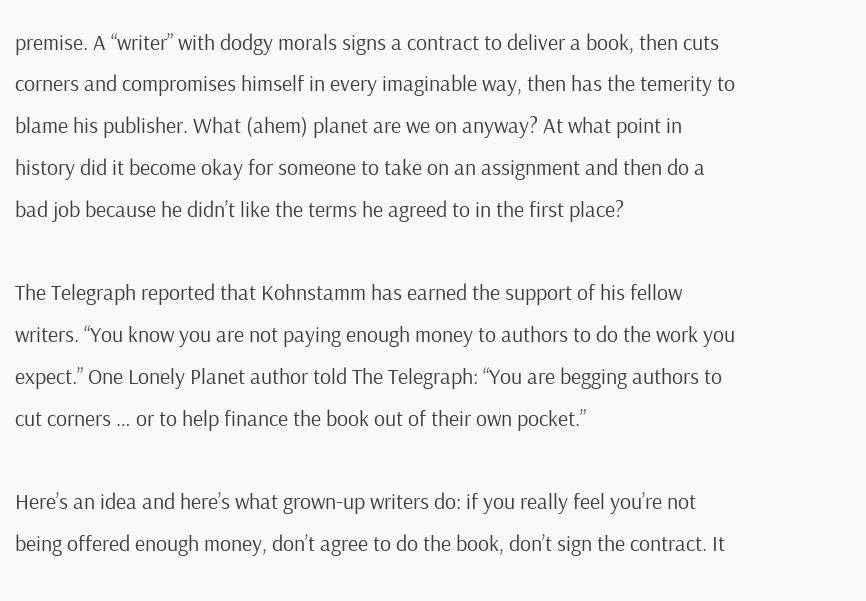premise. A “writer” with dodgy morals signs a contract to deliver a book, then cuts corners and compromises himself in every imaginable way, then has the temerity to blame his publisher. What (ahem) planet are we on anyway? At what point in history did it become okay for someone to take on an assignment and then do a bad job because he didn’t like the terms he agreed to in the first place?

The Telegraph reported that Kohnstamm has earned the support of his fellow writers. “You know you are not paying enough money to authors to do the work you expect.” One Lonely Planet author told The Telegraph: “You are begging authors to cut corners … or to help finance the book out of their own pocket.”

Here’s an idea and here’s what grown-up writers do: if you really feel you’re not being offered enough money, don’t agree to do the book, don’t sign the contract. It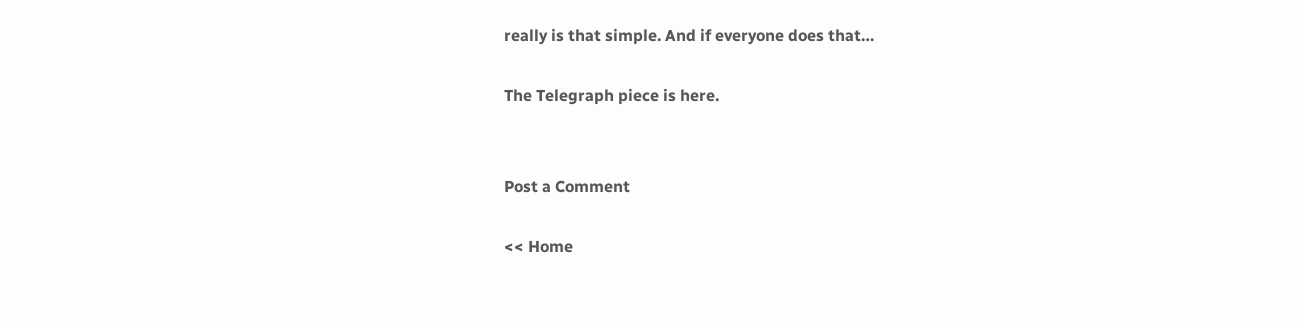really is that simple. And if everyone does that…

The Telegraph piece is here.


Post a Comment

<< Home